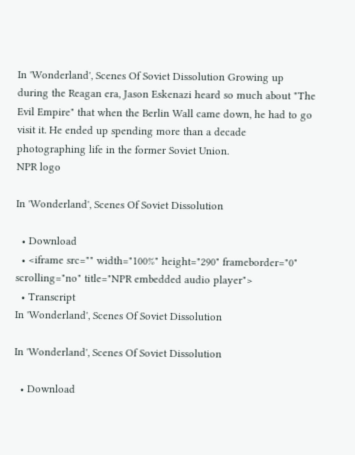In 'Wonderland', Scenes Of Soviet Dissolution Growing up during the Reagan era, Jason Eskenazi heard so much about "The Evil Empire" that when the Berlin Wall came down, he had to go visit it. He ended up spending more than a decade photographing life in the former Soviet Union.
NPR logo

In 'Wonderland', Scenes Of Soviet Dissolution

  • Download
  • <iframe src="" width="100%" height="290" frameborder="0" scrolling="no" title="NPR embedded audio player">
  • Transcript
In 'Wonderland', Scenes Of Soviet Dissolution

In 'Wonderland', Scenes Of Soviet Dissolution

  • Download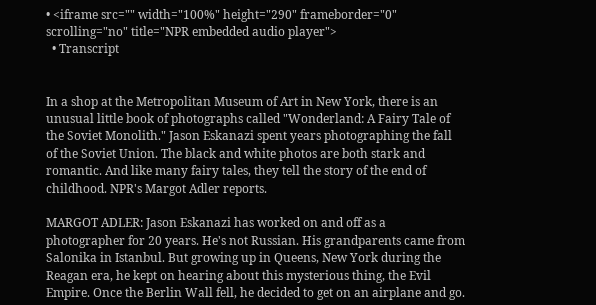• <iframe src="" width="100%" height="290" frameborder="0" scrolling="no" title="NPR embedded audio player">
  • Transcript


In a shop at the Metropolitan Museum of Art in New York, there is an unusual little book of photographs called "Wonderland: A Fairy Tale of the Soviet Monolith." Jason Eskanazi spent years photographing the fall of the Soviet Union. The black and white photos are both stark and romantic. And like many fairy tales, they tell the story of the end of childhood. NPR's Margot Adler reports.

MARGOT ADLER: Jason Eskanazi has worked on and off as a photographer for 20 years. He's not Russian. His grandparents came from Salonika in Istanbul. But growing up in Queens, New York during the Reagan era, he kept on hearing about this mysterious thing, the Evil Empire. Once the Berlin Wall fell, he decided to get on an airplane and go.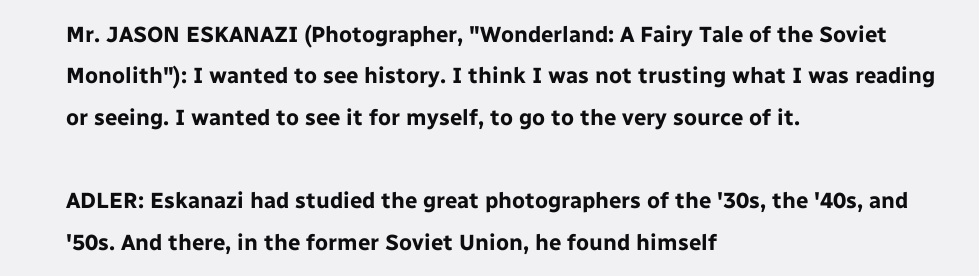Mr. JASON ESKANAZI (Photographer, "Wonderland: A Fairy Tale of the Soviet Monolith"): I wanted to see history. I think I was not trusting what I was reading or seeing. I wanted to see it for myself, to go to the very source of it.

ADLER: Eskanazi had studied the great photographers of the '30s, the '40s, and '50s. And there, in the former Soviet Union, he found himself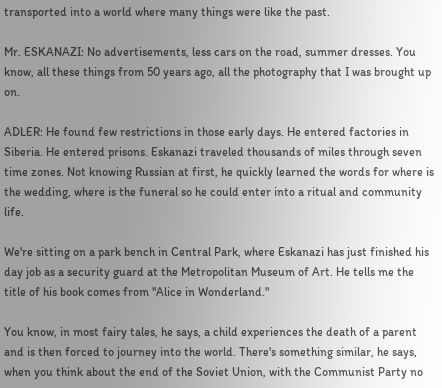transported into a world where many things were like the past.

Mr. ESKANAZI: No advertisements, less cars on the road, summer dresses. You know, all these things from 50 years ago, all the photography that I was brought up on.

ADLER: He found few restrictions in those early days. He entered factories in Siberia. He entered prisons. Eskanazi traveled thousands of miles through seven time zones. Not knowing Russian at first, he quickly learned the words for where is the wedding, where is the funeral so he could enter into a ritual and community life.

We're sitting on a park bench in Central Park, where Eskanazi has just finished his day job as a security guard at the Metropolitan Museum of Art. He tells me the title of his book comes from "Alice in Wonderland."

You know, in most fairy tales, he says, a child experiences the death of a parent and is then forced to journey into the world. There's something similar, he says, when you think about the end of the Soviet Union, with the Communist Party no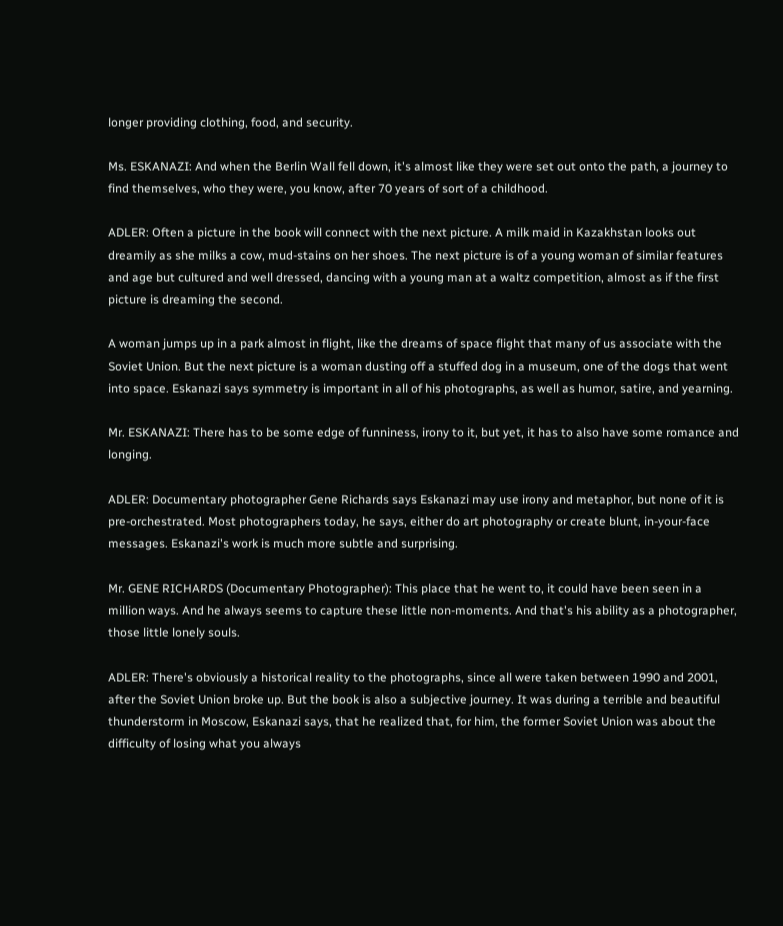longer providing clothing, food, and security.

Ms. ESKANAZI: And when the Berlin Wall fell down, it's almost like they were set out onto the path, a journey to find themselves, who they were, you know, after 70 years of sort of a childhood.

ADLER: Often a picture in the book will connect with the next picture. A milk maid in Kazakhstan looks out dreamily as she milks a cow, mud-stains on her shoes. The next picture is of a young woman of similar features and age but cultured and well dressed, dancing with a young man at a waltz competition, almost as if the first picture is dreaming the second.

A woman jumps up in a park almost in flight, like the dreams of space flight that many of us associate with the Soviet Union. But the next picture is a woman dusting off a stuffed dog in a museum, one of the dogs that went into space. Eskanazi says symmetry is important in all of his photographs, as well as humor, satire, and yearning.

Mr. ESKANAZI: There has to be some edge of funniness, irony to it, but yet, it has to also have some romance and longing.

ADLER: Documentary photographer Gene Richards says Eskanazi may use irony and metaphor, but none of it is pre-orchestrated. Most photographers today, he says, either do art photography or create blunt, in-your-face messages. Eskanazi's work is much more subtle and surprising.

Mr. GENE RICHARDS (Documentary Photographer): This place that he went to, it could have been seen in a million ways. And he always seems to capture these little non-moments. And that's his ability as a photographer, those little lonely souls.

ADLER: There's obviously a historical reality to the photographs, since all were taken between 1990 and 2001, after the Soviet Union broke up. But the book is also a subjective journey. It was during a terrible and beautiful thunderstorm in Moscow, Eskanazi says, that he realized that, for him, the former Soviet Union was about the difficulty of losing what you always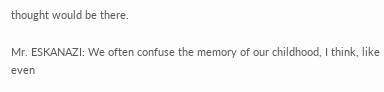thought would be there.

Mr. ESKANAZI: We often confuse the memory of our childhood, I think, like even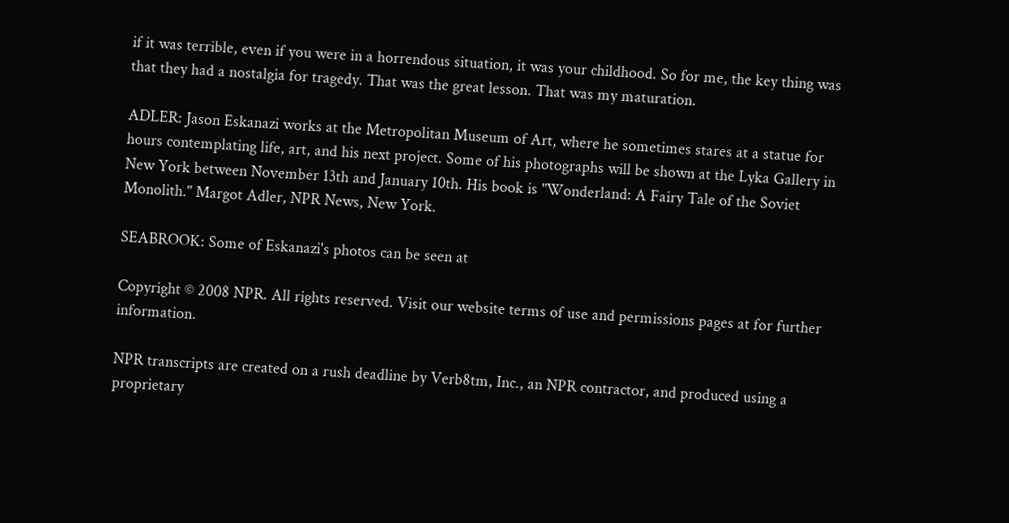if it was terrible, even if you were in a horrendous situation, it was your childhood. So for me, the key thing was that they had a nostalgia for tragedy. That was the great lesson. That was my maturation.

ADLER: Jason Eskanazi works at the Metropolitan Museum of Art, where he sometimes stares at a statue for hours contemplating life, art, and his next project. Some of his photographs will be shown at the Lyka Gallery in New York between November 13th and January 10th. His book is "Wonderland: A Fairy Tale of the Soviet Monolith." Margot Adler, NPR News, New York.

SEABROOK: Some of Eskanazi's photos can be seen at

Copyright © 2008 NPR. All rights reserved. Visit our website terms of use and permissions pages at for further information.

NPR transcripts are created on a rush deadline by Verb8tm, Inc., an NPR contractor, and produced using a proprietary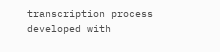transcription process developed with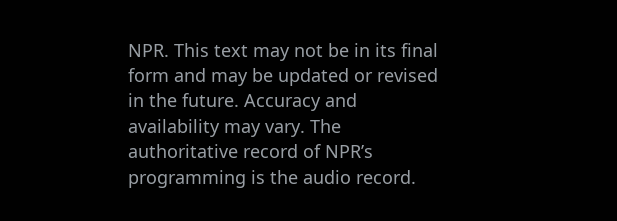NPR. This text may not be in its final form and may be updated or revised in the future. Accuracy and availability may vary. The authoritative record of NPR’s programming is the audio record.